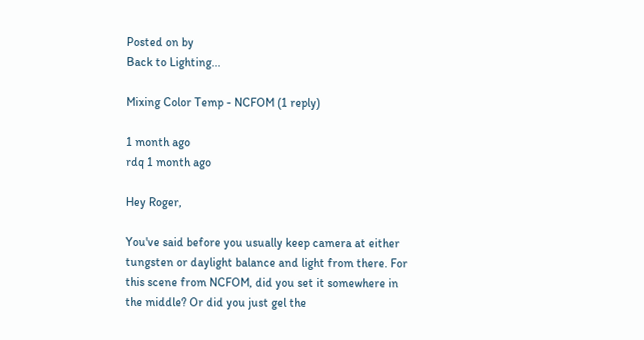Posted on by
Back to Lighting...

Mixing Color Temp - NCFOM (1 reply)

1 month ago
rdq 1 month ago

Hey Roger,

You've said before you usually keep camera at either tungsten or daylight balance and light from there. For this scene from NCFOM, did you set it somewhere in the middle? Or did you just gel the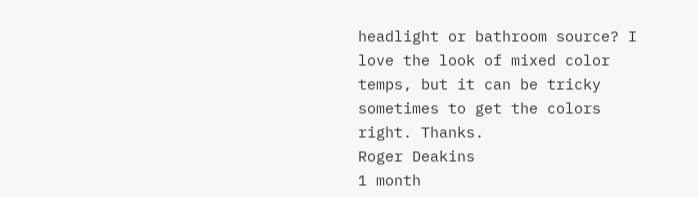headlight or bathroom source? I love the look of mixed color temps, but it can be tricky sometimes to get the colors right. Thanks.
Roger Deakins
1 month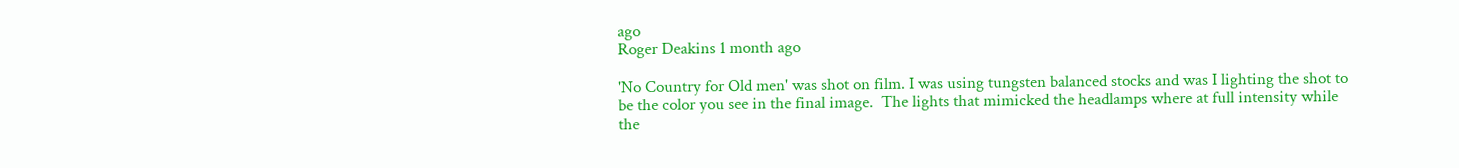ago
Roger Deakins 1 month ago

'No Country for Old men' was shot on film. I was using tungsten balanced stocks and was I lighting the shot to be the color you see in the final image.  The lights that mimicked the headlamps where at full intensity while the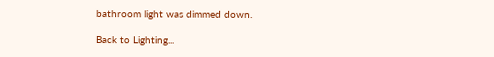bathroom light was dimmed down.

Back to Lighting...